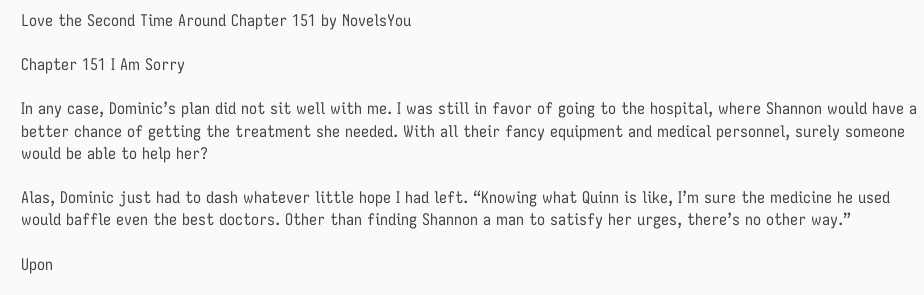Love the Second Time Around Chapter 151 by NovelsYou

Chapter 151 I Am Sorry

In any case, Dominic’s plan did not sit well with me. I was still in favor of going to the hospital, where Shannon would have a better chance of getting the treatment she needed. With all their fancy equipment and medical personnel, surely someone would be able to help her?

Alas, Dominic just had to dash whatever little hope I had left. “Knowing what Quinn is like, I’m sure the medicine he used would baffle even the best doctors. Other than finding Shannon a man to satisfy her urges, there’s no other way.”

Upon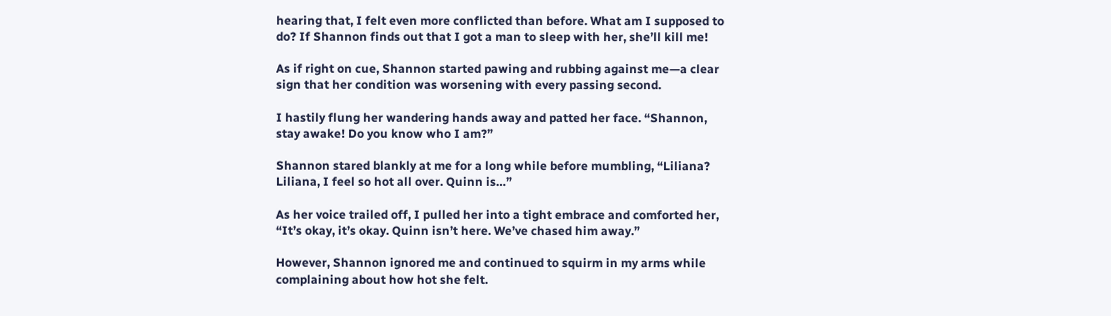hearing that, I felt even more conflicted than before. What am I supposed to do? If Shannon finds out that I got a man to sleep with her, she’ll kill me!

As if right on cue, Shannon started pawing and rubbing against me—a clear sign that her condition was worsening with every passing second.

I hastily flung her wandering hands away and patted her face. “Shannon, stay awake! Do you know who I am?”

Shannon stared blankly at me for a long while before mumbling, “Liliana? Liliana, I feel so hot all over. Quinn is…”

As her voice trailed off, I pulled her into a tight embrace and comforted her, “It’s okay, it’s okay. Quinn isn’t here. We’ve chased him away.”

However, Shannon ignored me and continued to squirm in my arms while complaining about how hot she felt.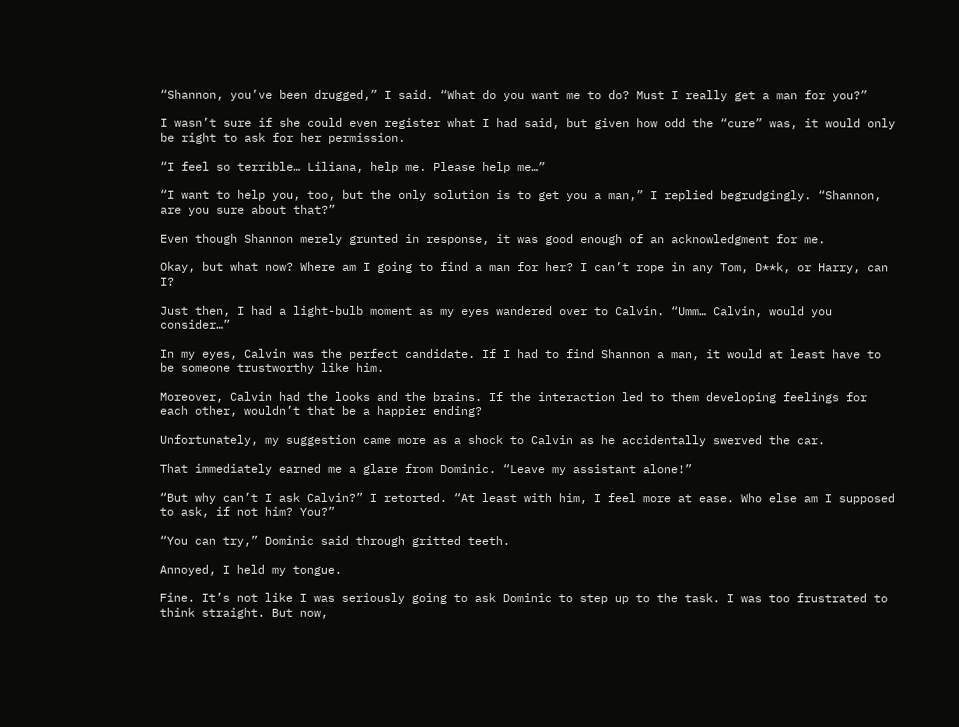“Shannon, you’ve been drugged,” I said. “What do you want me to do? Must I really get a man for you?”

I wasn’t sure if she could even register what I had said, but given how odd the “cure” was, it would only be right to ask for her permission.

“I feel so terrible… Liliana, help me. Please help me…”

“I want to help you, too, but the only solution is to get you a man,” I replied begrudgingly. “Shannon, are you sure about that?”

Even though Shannon merely grunted in response, it was good enough of an acknowledgment for me.

Okay, but what now? Where am I going to find a man for her? I can’t rope in any Tom, D**k, or Harry, can I?

Just then, I had a light-bulb moment as my eyes wandered over to Calvin. “Umm… Calvin, would you consider…”

In my eyes, Calvin was the perfect candidate. If I had to find Shannon a man, it would at least have to be someone trustworthy like him.

Moreover, Calvin had the looks and the brains. If the interaction led to them developing feelings for each other, wouldn’t that be a happier ending?

Unfortunately, my suggestion came more as a shock to Calvin as he accidentally swerved the car.

That immediately earned me a glare from Dominic. “Leave my assistant alone!”

“But why can’t I ask Calvin?” I retorted. “At least with him, I feel more at ease. Who else am I supposed to ask, if not him? You?”

“You can try,” Dominic said through gritted teeth.

Annoyed, I held my tongue.

Fine. It’s not like I was seriously going to ask Dominic to step up to the task. I was too frustrated to think straight. But now,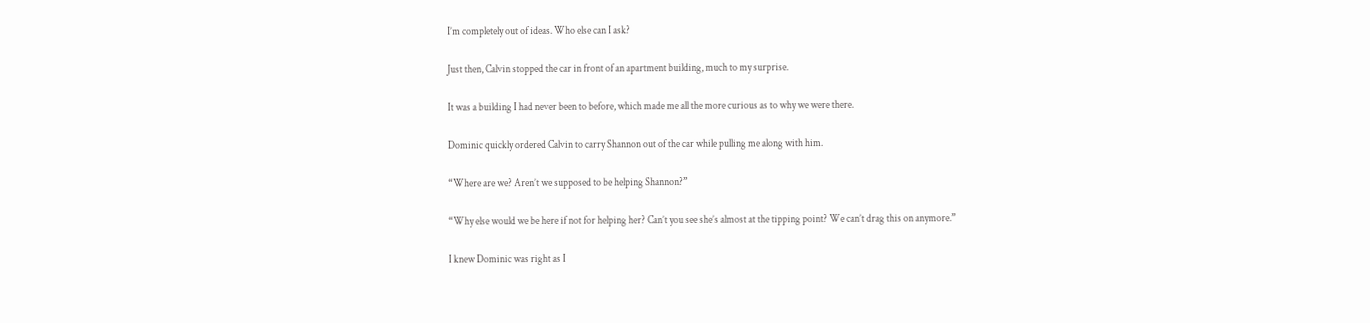I’m completely out of ideas. Who else can I ask?

Just then, Calvin stopped the car in front of an apartment building, much to my surprise.

It was a building I had never been to before, which made me all the more curious as to why we were there.

Dominic quickly ordered Calvin to carry Shannon out of the car while pulling me along with him.

“Where are we? Aren’t we supposed to be helping Shannon?”

“Why else would we be here if not for helping her? Can’t you see she’s almost at the tipping point? We can’t drag this on anymore.”

I knew Dominic was right as I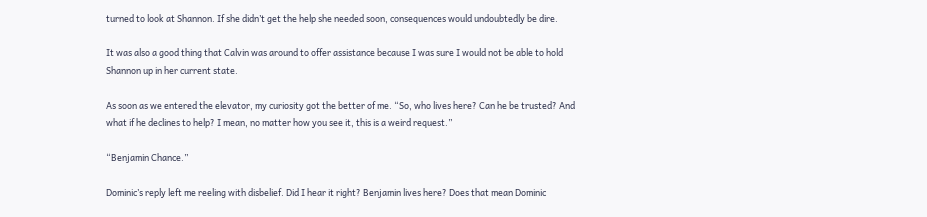turned to look at Shannon. If she didn’t get the help she needed soon, consequences would undoubtedly be dire.

It was also a good thing that Calvin was around to offer assistance because I was sure I would not be able to hold Shannon up in her current state.

As soon as we entered the elevator, my curiosity got the better of me. “So, who lives here? Can he be trusted? And what if he declines to help? I mean, no matter how you see it, this is a weird request.”

“Benjamin Chance.”

Dominic’s reply left me reeling with disbelief. Did I hear it right? Benjamin lives here? Does that mean Dominic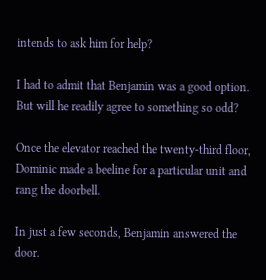intends to ask him for help?

I had to admit that Benjamin was a good option. But will he readily agree to something so odd?

Once the elevator reached the twenty-third floor, Dominic made a beeline for a particular unit and rang the doorbell.

In just a few seconds, Benjamin answered the door.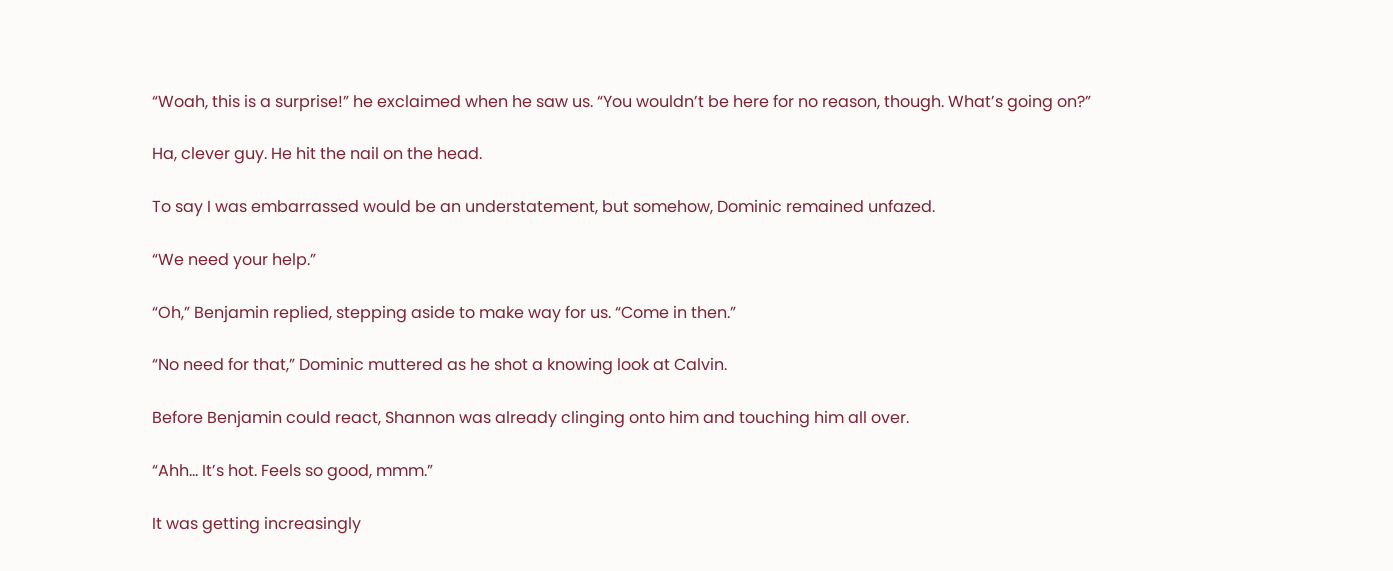“Woah, this is a surprise!” he exclaimed when he saw us. “You wouldn’t be here for no reason, though. What’s going on?”

Ha, clever guy. He hit the nail on the head.

To say I was embarrassed would be an understatement, but somehow, Dominic remained unfazed.

“We need your help.”

“Oh,” Benjamin replied, stepping aside to make way for us. “Come in then.”

“No need for that,” Dominic muttered as he shot a knowing look at Calvin.

Before Benjamin could react, Shannon was already clinging onto him and touching him all over.

“Ahh… It’s hot. Feels so good, mmm.”

It was getting increasingly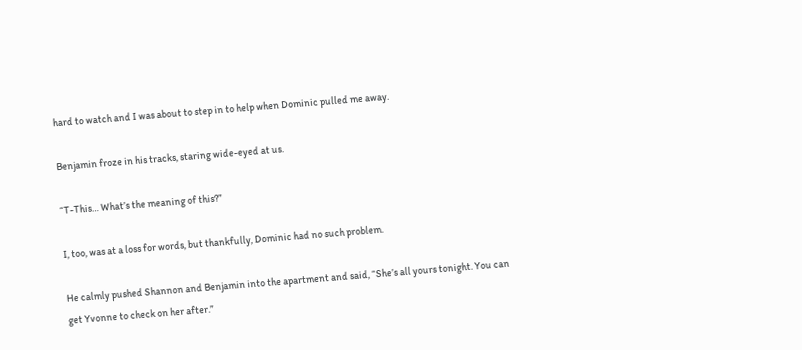hard to watch and I was about to step in to help when Dominic pulled me away.

Benjamin froze in his tracks, staring wide-eyed at us.

“T-This… What’s the meaning of this?”

I, too, was at a loss for words, but thankfully, Dominic had no such problem.

He calmly pushed Shannon and Benjamin into the apartment and said, “She’s all yours tonight. You can get Yvonne to check on her after.”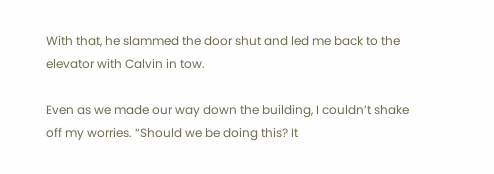With that, he slammed the door shut and led me back to the elevator with Calvin in tow.

Even as we made our way down the building, I couldn’t shake off my worries. “Should we be doing this? It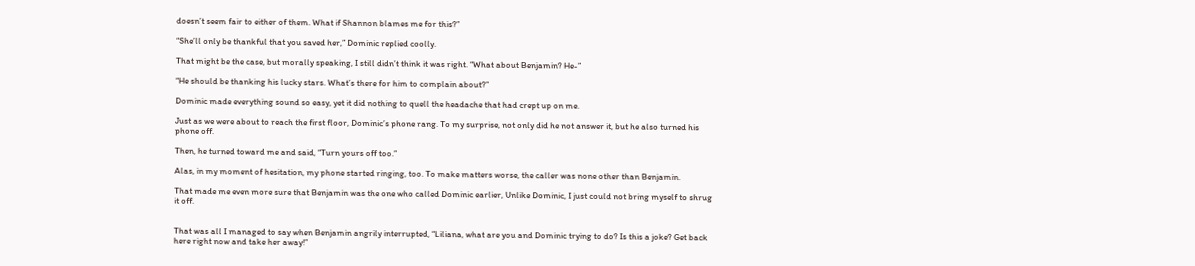doesn’t seem fair to either of them. What if Shannon blames me for this?”

“She’ll only be thankful that you saved her,” Dominic replied coolly.

That might be the case, but morally speaking, I still didn’t think it was right. “What about Benjamin? He-”

“He should be thanking his lucky stars. What’s there for him to complain about?”

Dominic made everything sound so easy, yet it did nothing to quell the headache that had crept up on me.

Just as we were about to reach the first floor, Dominic’s phone rang. To my surprise, not only did he not answer it, but he also turned his phone off.

Then, he turned toward me and said, “Turn yours off too.”

Alas, in my moment of hesitation, my phone started ringing, too. To make matters worse, the caller was none other than Benjamin.

That made me even more sure that Benjamin was the one who called Dominic earlier, Unlike Dominic, I just could not bring myself to shrug it off.


That was all I managed to say when Benjamin angrily interrupted, “Liliana, what are you and Dominic trying to do? Is this a joke? Get back here right now and take her away!”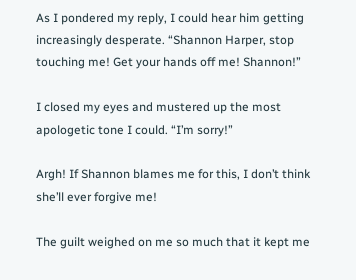As I pondered my reply, I could hear him getting increasingly desperate. “Shannon Harper, stop touching me! Get your hands off me! Shannon!”

I closed my eyes and mustered up the most apologetic tone I could. “I’m sorry!”

Argh! If Shannon blames me for this, I don’t think she’ll ever forgive me!

The guilt weighed on me so much that it kept me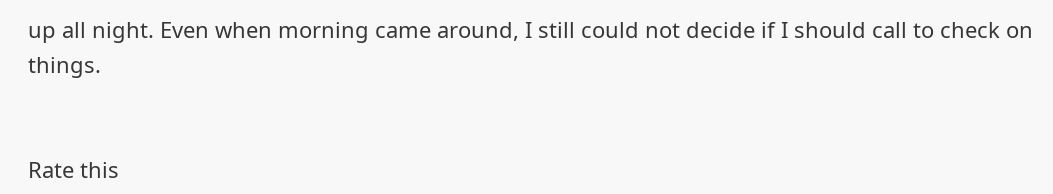up all night. Even when morning came around, I still could not decide if I should call to check on things.


Rate this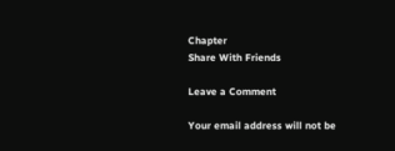Chapter
Share With Friends

Leave a Comment

Your email address will not be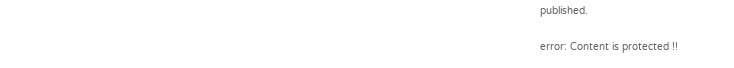published.

error: Content is protected !!